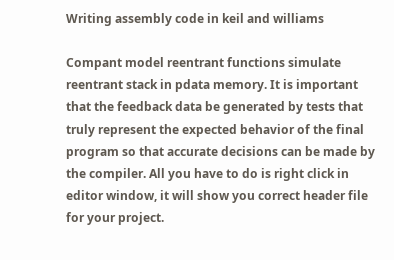Writing assembly code in keil and williams

Compant model reentrant functions simulate reentrant stack in pdata memory. It is important that the feedback data be generated by tests that truly represent the expected behavior of the final program so that accurate decisions can be made by the compiler. All you have to do is right click in editor window, it will show you correct header file for your project.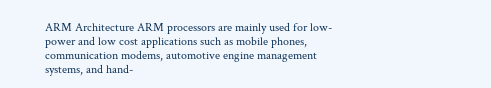ARM Architecture ARM processors are mainly used for low-power and low cost applications such as mobile phones, communication modems, automotive engine management systems, and hand-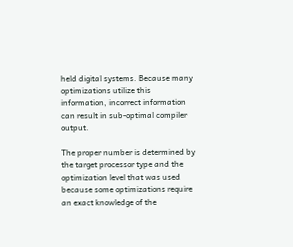held digital systems. Because many optimizations utilize this information, incorrect information can result in sub-optimal compiler output.

The proper number is determined by the target processor type and the optimization level that was used because some optimizations require an exact knowledge of the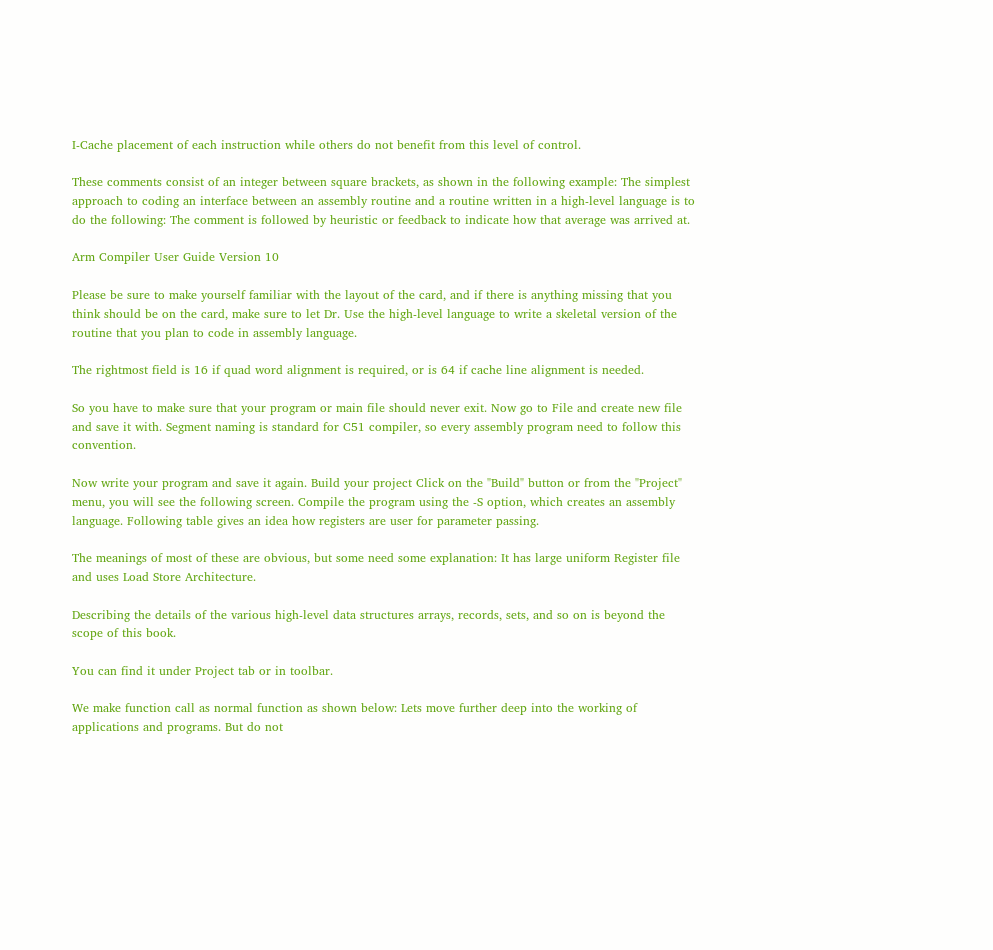I-Cache placement of each instruction while others do not benefit from this level of control.

These comments consist of an integer between square brackets, as shown in the following example: The simplest approach to coding an interface between an assembly routine and a routine written in a high-level language is to do the following: The comment is followed by heuristic or feedback to indicate how that average was arrived at.

Arm Compiler User Guide Version 10

Please be sure to make yourself familiar with the layout of the card, and if there is anything missing that you think should be on the card, make sure to let Dr. Use the high-level language to write a skeletal version of the routine that you plan to code in assembly language.

The rightmost field is 16 if quad word alignment is required, or is 64 if cache line alignment is needed.

So you have to make sure that your program or main file should never exit. Now go to File and create new file and save it with. Segment naming is standard for C51 compiler, so every assembly program need to follow this convention.

Now write your program and save it again. Build your project Click on the "Build" button or from the "Project" menu, you will see the following screen. Compile the program using the -S option, which creates an assembly language. Following table gives an idea how registers are user for parameter passing.

The meanings of most of these are obvious, but some need some explanation: It has large uniform Register file and uses Load Store Architecture.

Describing the details of the various high-level data structures arrays, records, sets, and so on is beyond the scope of this book.

You can find it under Project tab or in toolbar.

We make function call as normal function as shown below: Lets move further deep into the working of applications and programs. But do not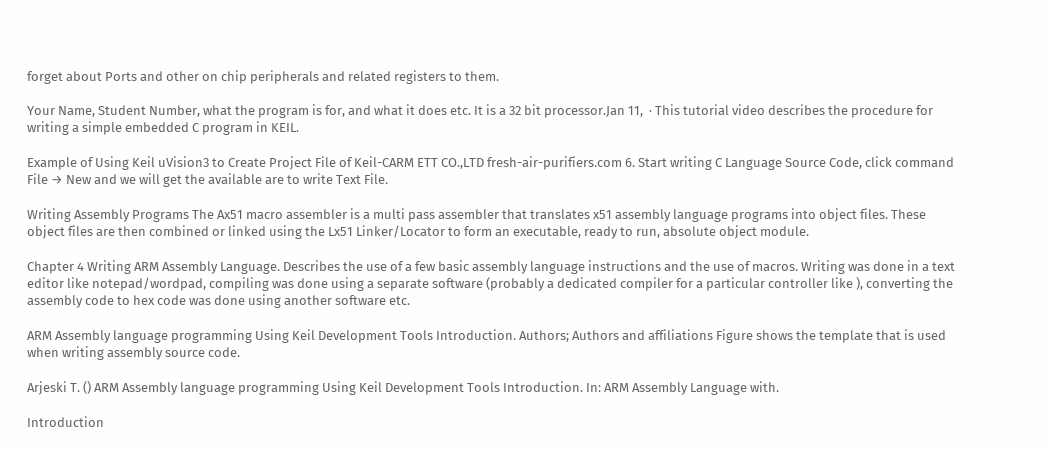forget about Ports and other on chip peripherals and related registers to them.

Your Name, Student Number, what the program is for, and what it does etc. It is a 32 bit processor.Jan 11,  · This tutorial video describes the procedure for writing a simple embedded C program in KEIL.

Example of Using Keil uVision3 to Create Project File of Keil-CARM ETT CO.,LTD fresh-air-purifiers.com 6. Start writing C Language Source Code, click command File → New and we will get the available are to write Text File.

Writing Assembly Programs The Ax51 macro assembler is a multi pass assembler that translates x51 assembly language programs into object files. These object files are then combined or linked using the Lx51 Linker/Locator to form an executable, ready to run, absolute object module.

Chapter 4 Writing ARM Assembly Language. Describes the use of a few basic assembly language instructions and the use of macros. Writing was done in a text editor like notepad/wordpad, compiling was done using a separate software (probably a dedicated compiler for a particular controller like ), converting the assembly code to hex code was done using another software etc.

ARM Assembly language programming Using Keil Development Tools Introduction. Authors; Authors and affiliations Figure shows the template that is used when writing assembly source code.

Arjeski T. () ARM Assembly language programming Using Keil Development Tools Introduction. In: ARM Assembly Language with.

Introduction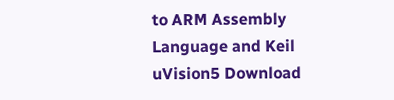to ARM Assembly Language and Keil uVision5 Download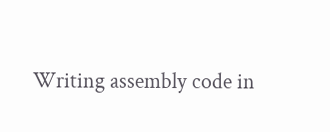Writing assembly code in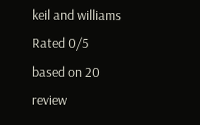keil and williams
Rated 0/5 based on 20 review